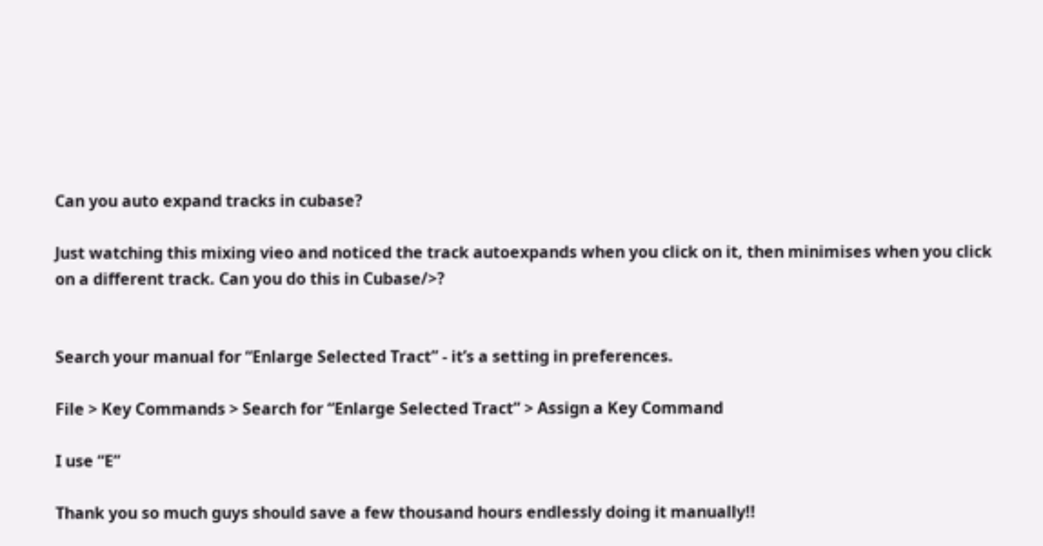Can you auto expand tracks in cubase?

Just watching this mixing vieo and noticed the track autoexpands when you click on it, then minimises when you click on a different track. Can you do this in Cubase/>?


Search your manual for “Enlarge Selected Tract” - it’s a setting in preferences.

File > Key Commands > Search for “Enlarge Selected Tract” > Assign a Key Command

I use “E”

Thank you so much guys should save a few thousand hours endlessly doing it manually!!